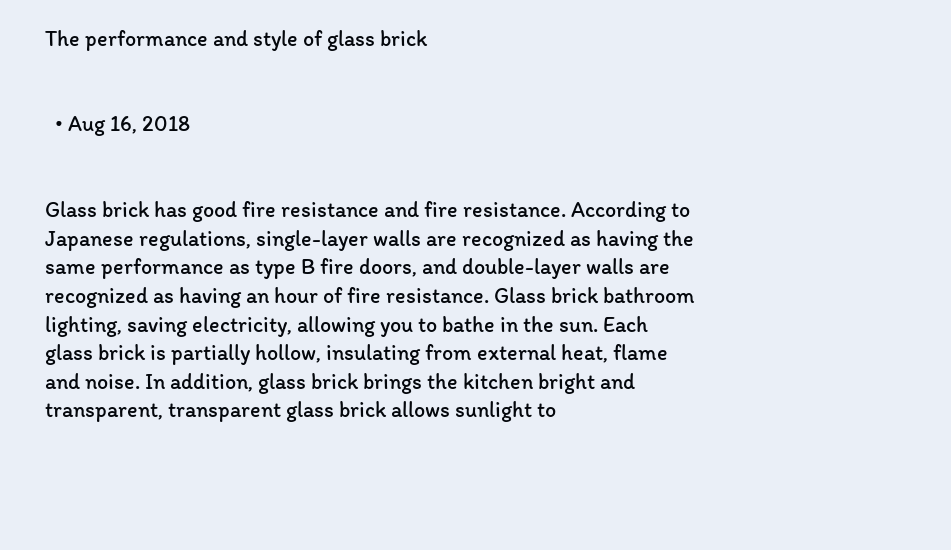The performance and style of glass brick


  • Aug 16, 2018


Glass brick has good fire resistance and fire resistance. According to Japanese regulations, single-layer walls are recognized as having the same performance as type B fire doors, and double-layer walls are recognized as having an hour of fire resistance. Glass brick bathroom lighting, saving electricity, allowing you to bathe in the sun. Each glass brick is partially hollow, insulating from external heat, flame and noise. In addition, glass brick brings the kitchen bright and transparent, transparent glass brick allows sunlight to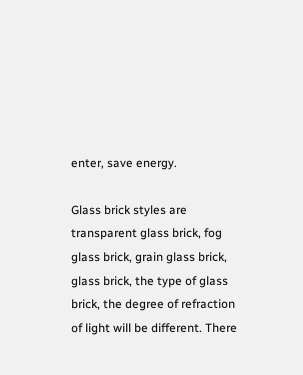enter, save energy.

Glass brick styles are transparent glass brick, fog glass brick, grain glass brick, glass brick, the type of glass brick, the degree of refraction of light will be different. There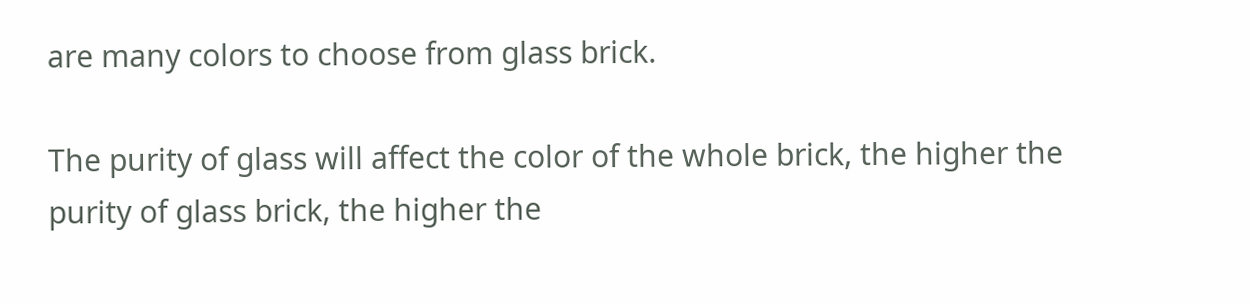are many colors to choose from glass brick.

The purity of glass will affect the color of the whole brick, the higher the purity of glass brick, the higher the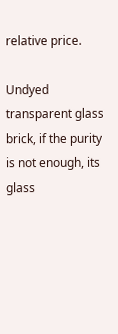relative price.

Undyed transparent glass brick, if the purity is not enough, its glass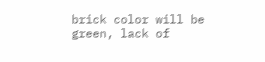brick color will be green, lack of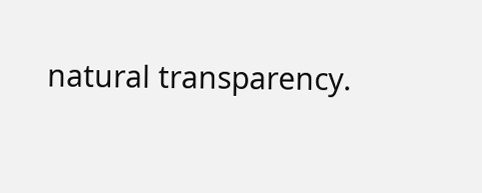natural transparency.